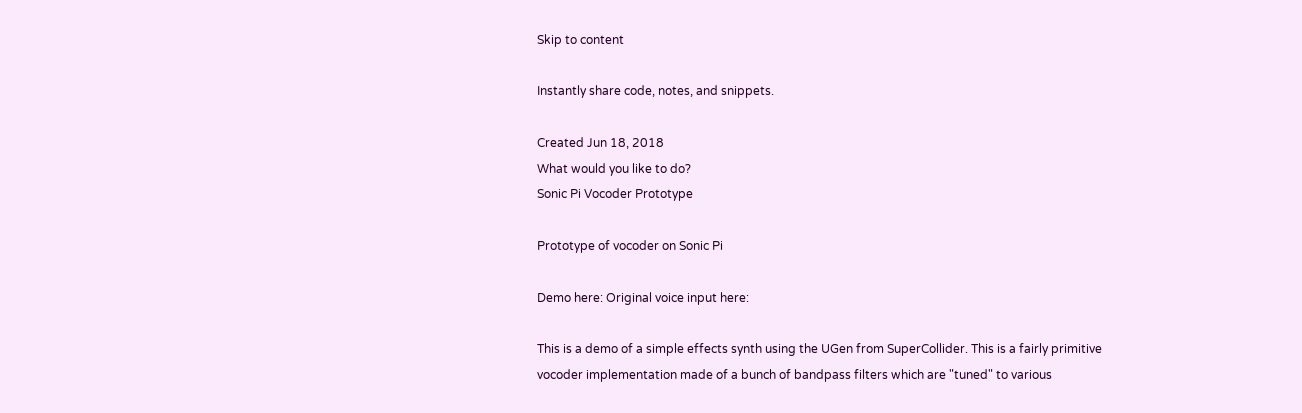Skip to content

Instantly share code, notes, and snippets.

Created Jun 18, 2018
What would you like to do?
Sonic Pi Vocoder Prototype

Prototype of vocoder on Sonic Pi

Demo here: Original voice input here:

This is a demo of a simple effects synth using the UGen from SuperCollider. This is a fairly primitive vocoder implementation made of a bunch of bandpass filters which are "tuned" to various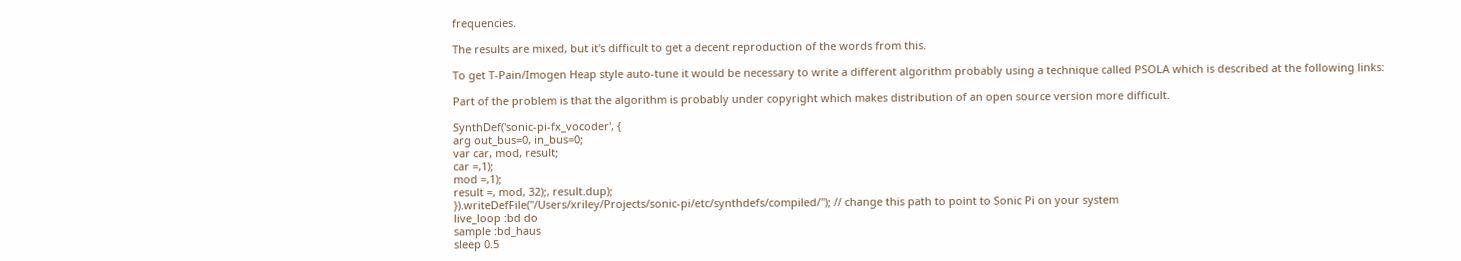frequencies.

The results are mixed, but it's difficult to get a decent reproduction of the words from this.

To get T-Pain/Imogen Heap style auto-tune it would be necessary to write a different algorithm probably using a technique called PSOLA which is described at the following links:

Part of the problem is that the algorithm is probably under copyright which makes distribution of an open source version more difficult.

SynthDef('sonic-pi-fx_vocoder', {
arg out_bus=0, in_bus=0;
var car, mod, result;
car =,1);
mod =,1);
result =, mod, 32);, result.dup);
}).writeDefFile("/Users/xriley/Projects/sonic-pi/etc/synthdefs/compiled/"); // change this path to point to Sonic Pi on your system
live_loop :bd do
sample :bd_haus
sleep 0.5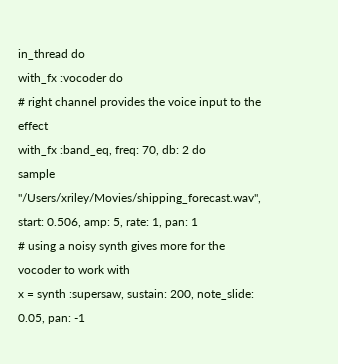in_thread do
with_fx :vocoder do
# right channel provides the voice input to the effect
with_fx :band_eq, freq: 70, db: 2 do
sample "/Users/xriley/Movies/shipping_forecast.wav", start: 0.506, amp: 5, rate: 1, pan: 1
# using a noisy synth gives more for the vocoder to work with
x = synth :supersaw, sustain: 200, note_slide: 0.05, pan: -1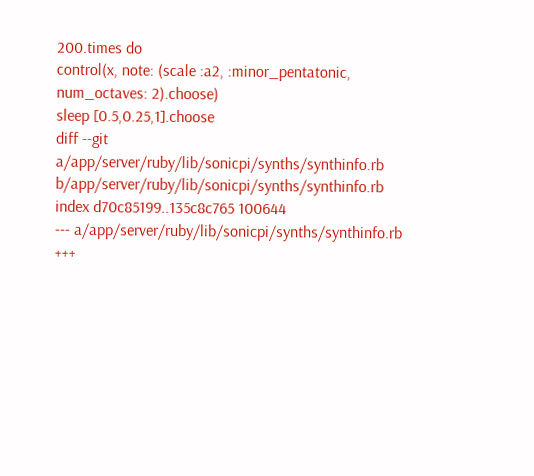200.times do
control(x, note: (scale :a2, :minor_pentatonic, num_octaves: 2).choose)
sleep [0.5,0.25,1].choose
diff --git a/app/server/ruby/lib/sonicpi/synths/synthinfo.rb b/app/server/ruby/lib/sonicpi/synths/synthinfo.rb
index d70c85199..135c8c765 100644
--- a/app/server/ruby/lib/sonicpi/synths/synthinfo.rb
+++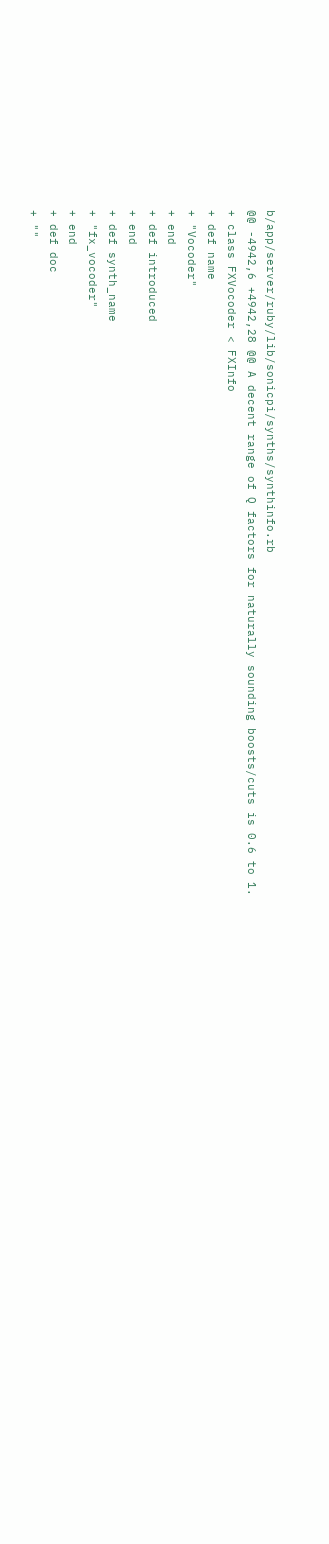b/app/server/ruby/lib/sonicpi/synths/synthinfo.rb
@@ -4942,6 +4942,28 @@ A decent range of Q factors for naturally sounding boosts/cuts is 0.6 to 1.
+ class FXVocoder < FXInfo
+ def name
+ "Vocoder"
+ end
+ def introduced
+ end
+ def synth_name
+ "fx_vocoder"
+ end
+ def doc
+ ""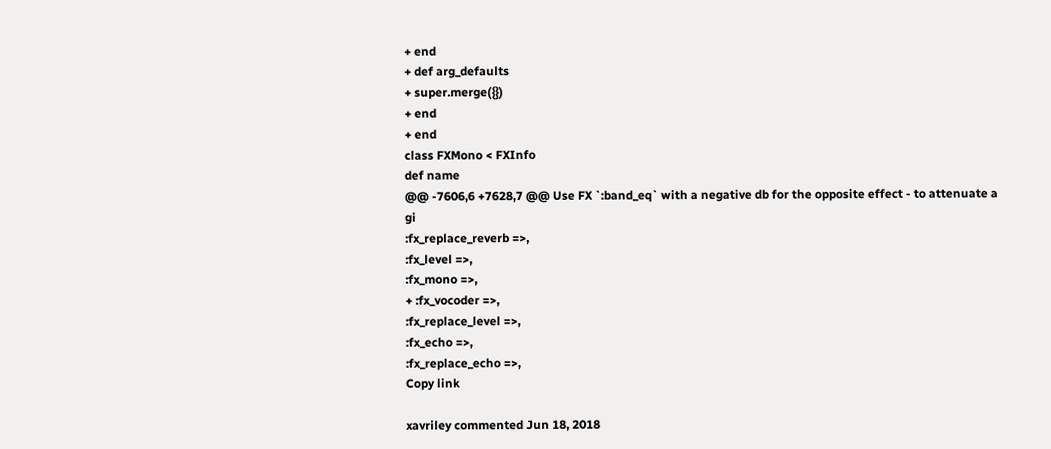+ end
+ def arg_defaults
+ super.merge({})
+ end
+ end
class FXMono < FXInfo
def name
@@ -7606,6 +7628,7 @@ Use FX `:band_eq` with a negative db for the opposite effect - to attenuate a gi
:fx_replace_reverb =>,
:fx_level =>,
:fx_mono =>,
+ :fx_vocoder =>,
:fx_replace_level =>,
:fx_echo =>,
:fx_replace_echo =>,
Copy link

xavriley commented Jun 18, 2018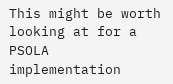This might be worth looking at for a PSOLA implementation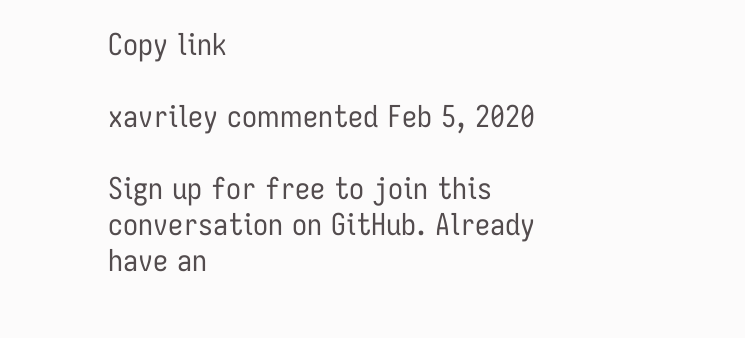Copy link

xavriley commented Feb 5, 2020

Sign up for free to join this conversation on GitHub. Already have an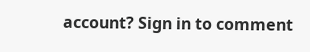account? Sign in to comment